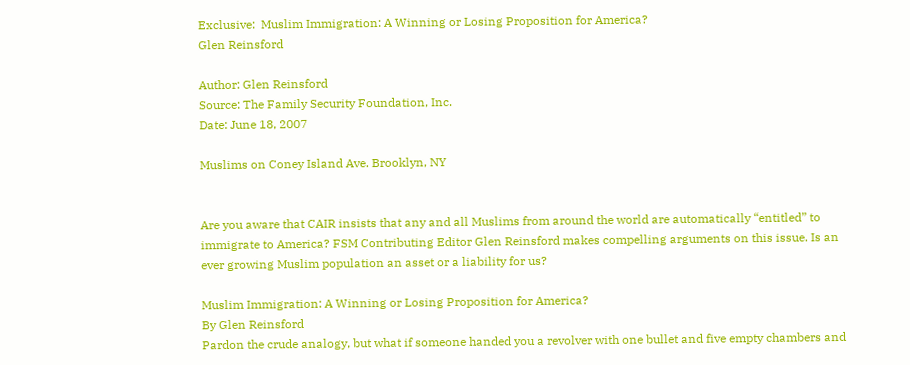Exclusive:  Muslim Immigration: A Winning or Losing Proposition for America?
Glen Reinsford

Author: Glen Reinsford
Source: The Family Security Foundation, Inc.
Date: June 18, 2007

Muslims on Coney Island Ave. Brooklyn, NY


Are you aware that CAIR insists that any and all Muslims from around the world are automatically “entitled” to immigrate to America? FSM Contributing Editor Glen Reinsford makes compelling arguments on this issue. Is an ever growing Muslim population an asset or a liability for us?

Muslim Immigration: A Winning or Losing Proposition for America?
By Glen Reinsford
Pardon the crude analogy, but what if someone handed you a revolver with one bullet and five empty chambers and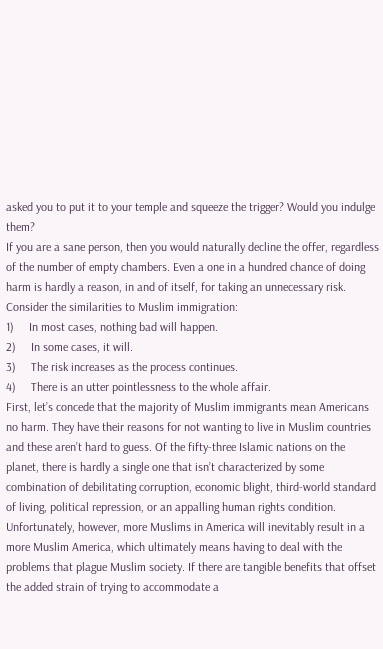asked you to put it to your temple and squeeze the trigger? Would you indulge them?
If you are a sane person, then you would naturally decline the offer, regardless of the number of empty chambers. Even a one in a hundred chance of doing harm is hardly a reason, in and of itself, for taking an unnecessary risk.
Consider the similarities to Muslim immigration:
1)     In most cases, nothing bad will happen.
2)     In some cases, it will.
3)     The risk increases as the process continues.
4)     There is an utter pointlessness to the whole affair.
First, let’s concede that the majority of Muslim immigrants mean Americans no harm. They have their reasons for not wanting to live in Muslim countries and these aren’t hard to guess. Of the fifty-three Islamic nations on the planet, there is hardly a single one that isn’t characterized by some combination of debilitating corruption, economic blight, third-world standard of living, political repression, or an appalling human rights condition.
Unfortunately, however, more Muslims in America will inevitably result in a more Muslim America, which ultimately means having to deal with the problems that plague Muslim society. If there are tangible benefits that offset the added strain of trying to accommodate a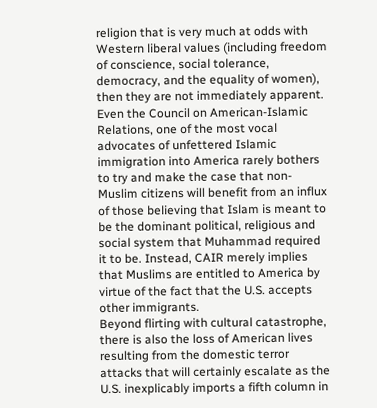religion that is very much at odds with Western liberal values (including freedom of conscience, social tolerance, democracy, and the equality of women), then they are not immediately apparent.
Even the Council on American-Islamic Relations, one of the most vocal advocates of unfettered Islamic immigration into America rarely bothers to try and make the case that non-Muslim citizens will benefit from an influx of those believing that Islam is meant to be the dominant political, religious and social system that Muhammad required it to be. Instead, CAIR merely implies that Muslims are entitled to America by virtue of the fact that the U.S. accepts other immigrants.
Beyond flirting with cultural catastrophe, there is also the loss of American lives resulting from the domestic terror attacks that will certainly escalate as the U.S. inexplicably imports a fifth column in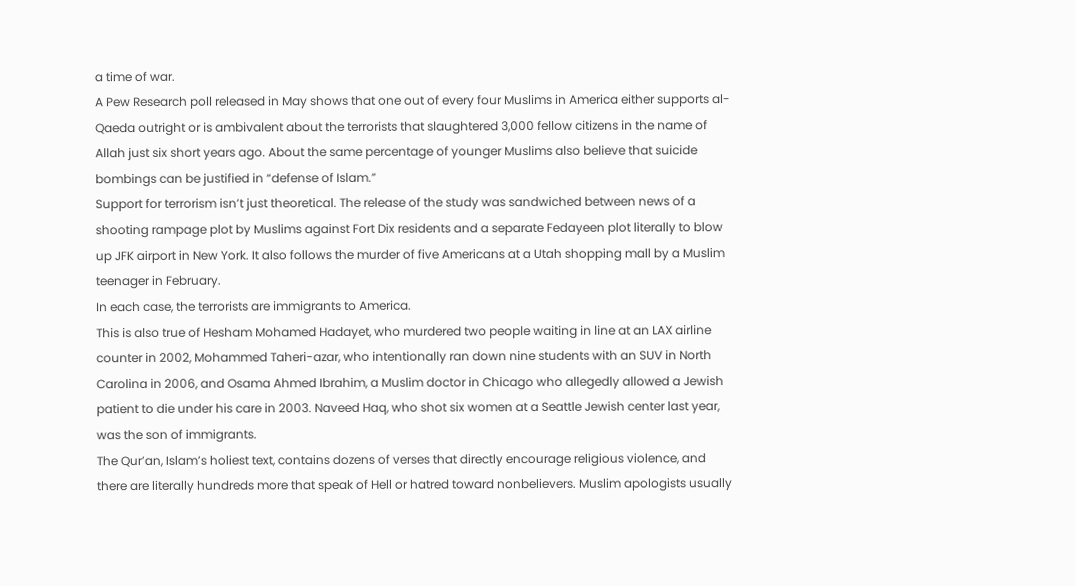a time of war.
A Pew Research poll released in May shows that one out of every four Muslims in America either supports al-Qaeda outright or is ambivalent about the terrorists that slaughtered 3,000 fellow citizens in the name of Allah just six short years ago. About the same percentage of younger Muslims also believe that suicide bombings can be justified in “defense of Islam.”
Support for terrorism isn’t just theoretical. The release of the study was sandwiched between news of a shooting rampage plot by Muslims against Fort Dix residents and a separate Fedayeen plot literally to blow up JFK airport in New York. It also follows the murder of five Americans at a Utah shopping mall by a Muslim teenager in February.
In each case, the terrorists are immigrants to America.
This is also true of Hesham Mohamed Hadayet, who murdered two people waiting in line at an LAX airline counter in 2002, Mohammed Taheri-azar, who intentionally ran down nine students with an SUV in North Carolina in 2006, and Osama Ahmed Ibrahim, a Muslim doctor in Chicago who allegedly allowed a Jewish patient to die under his care in 2003. Naveed Haq, who shot six women at a Seattle Jewish center last year, was the son of immigrants.
The Qur’an, Islam’s holiest text, contains dozens of verses that directly encourage religious violence, and there are literally hundreds more that speak of Hell or hatred toward nonbelievers. Muslim apologists usually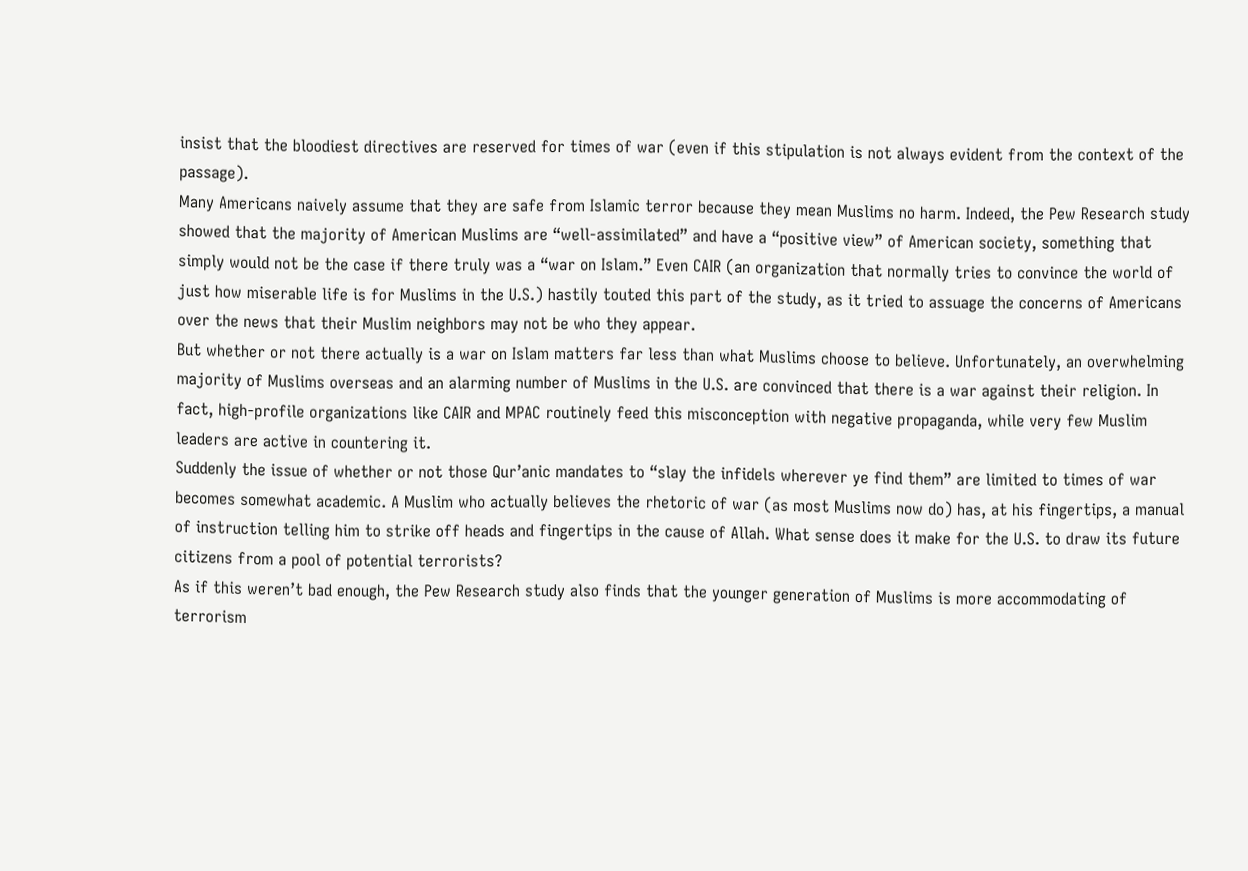insist that the bloodiest directives are reserved for times of war (even if this stipulation is not always evident from the context of the passage).
Many Americans naively assume that they are safe from Islamic terror because they mean Muslims no harm. Indeed, the Pew Research study showed that the majority of American Muslims are “well-assimilated” and have a “positive view” of American society, something that simply would not be the case if there truly was a “war on Islam.” Even CAIR (an organization that normally tries to convince the world of just how miserable life is for Muslims in the U.S.) hastily touted this part of the study, as it tried to assuage the concerns of Americans over the news that their Muslim neighbors may not be who they appear.
But whether or not there actually is a war on Islam matters far less than what Muslims choose to believe. Unfortunately, an overwhelming majority of Muslims overseas and an alarming number of Muslims in the U.S. are convinced that there is a war against their religion. In fact, high-profile organizations like CAIR and MPAC routinely feed this misconception with negative propaganda, while very few Muslim leaders are active in countering it.
Suddenly the issue of whether or not those Qur’anic mandates to “slay the infidels wherever ye find them” are limited to times of war becomes somewhat academic. A Muslim who actually believes the rhetoric of war (as most Muslims now do) has, at his fingertips, a manual of instruction telling him to strike off heads and fingertips in the cause of Allah. What sense does it make for the U.S. to draw its future citizens from a pool of potential terrorists?
As if this weren’t bad enough, the Pew Research study also finds that the younger generation of Muslims is more accommodating of terrorism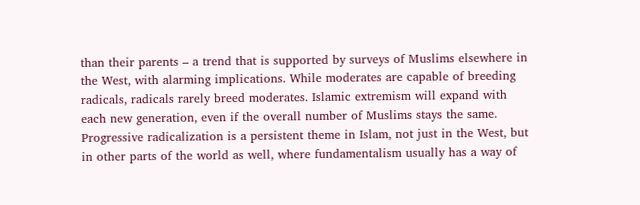than their parents – a trend that is supported by surveys of Muslims elsewhere in the West, with alarming implications. While moderates are capable of breeding radicals, radicals rarely breed moderates. Islamic extremism will expand with each new generation, even if the overall number of Muslims stays the same.
Progressive radicalization is a persistent theme in Islam, not just in the West, but in other parts of the world as well, where fundamentalism usually has a way of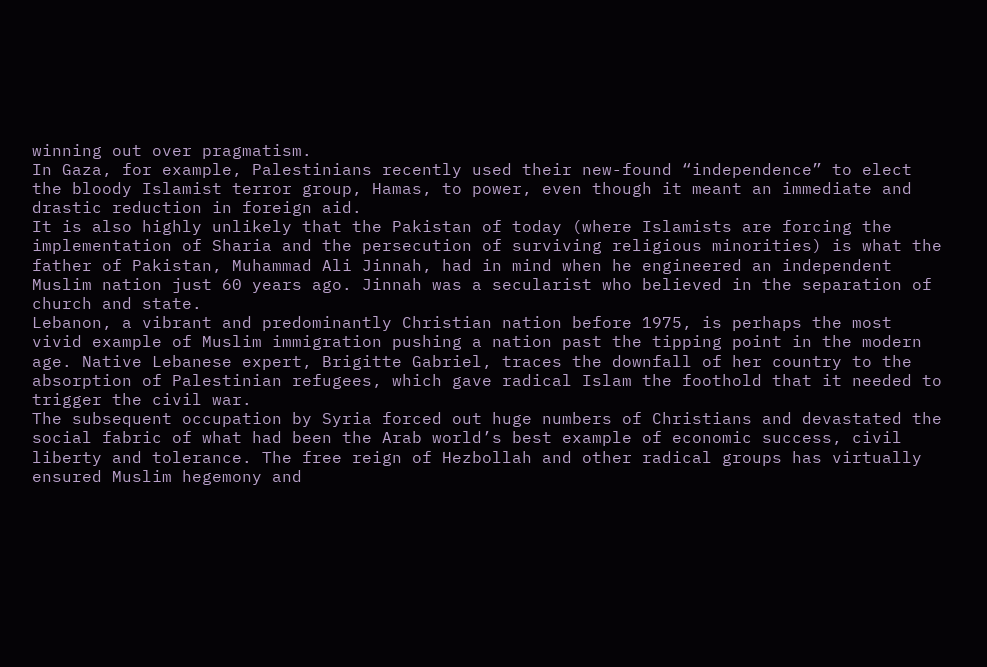winning out over pragmatism.
In Gaza, for example, Palestinians recently used their new-found “independence” to elect the bloody Islamist terror group, Hamas, to power, even though it meant an immediate and drastic reduction in foreign aid.
It is also highly unlikely that the Pakistan of today (where Islamists are forcing the implementation of Sharia and the persecution of surviving religious minorities) is what the father of Pakistan, Muhammad Ali Jinnah, had in mind when he engineered an independent Muslim nation just 60 years ago. Jinnah was a secularist who believed in the separation of church and state.
Lebanon, a vibrant and predominantly Christian nation before 1975, is perhaps the most vivid example of Muslim immigration pushing a nation past the tipping point in the modern age. Native Lebanese expert, Brigitte Gabriel, traces the downfall of her country to the absorption of Palestinian refugees, which gave radical Islam the foothold that it needed to trigger the civil war.
The subsequent occupation by Syria forced out huge numbers of Christians and devastated the social fabric of what had been the Arab world’s best example of economic success, civil liberty and tolerance. The free reign of Hezbollah and other radical groups has virtually ensured Muslim hegemony and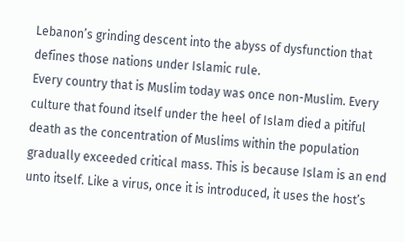Lebanon’s grinding descent into the abyss of dysfunction that defines those nations under Islamic rule.
Every country that is Muslim today was once non-Muslim. Every culture that found itself under the heel of Islam died a pitiful death as the concentration of Muslims within the population gradually exceeded critical mass. This is because Islam is an end unto itself. Like a virus, once it is introduced, it uses the host’s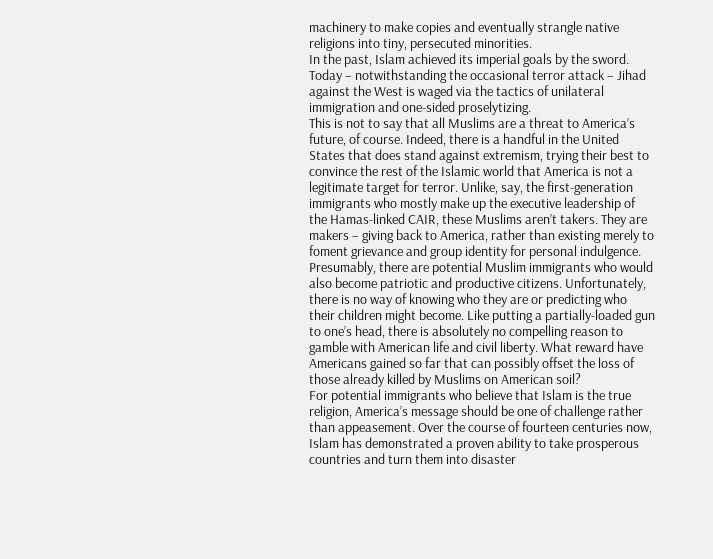machinery to make copies and eventually strangle native religions into tiny, persecuted minorities.
In the past, Islam achieved its imperial goals by the sword. Today – notwithstanding the occasional terror attack – Jihad against the West is waged via the tactics of unilateral immigration and one-sided proselytizing.
This is not to say that all Muslims are a threat to America’s future, of course. Indeed, there is a handful in the United States that does stand against extremism, trying their best to convince the rest of the Islamic world that America is not a legitimate target for terror. Unlike, say, the first-generation immigrants who mostly make up the executive leadership of the Hamas-linked CAIR, these Muslims aren’t takers. They are makers – giving back to America, rather than existing merely to foment grievance and group identity for personal indulgence.
Presumably, there are potential Muslim immigrants who would also become patriotic and productive citizens. Unfortunately, there is no way of knowing who they are or predicting who their children might become. Like putting a partially-loaded gun to one’s head, there is absolutely no compelling reason to gamble with American life and civil liberty. What reward have Americans gained so far that can possibly offset the loss of those already killed by Muslims on American soil?
For potential immigrants who believe that Islam is the true religion, America’s message should be one of challenge rather than appeasement. Over the course of fourteen centuries now, Islam has demonstrated a proven ability to take prosperous countries and turn them into disaster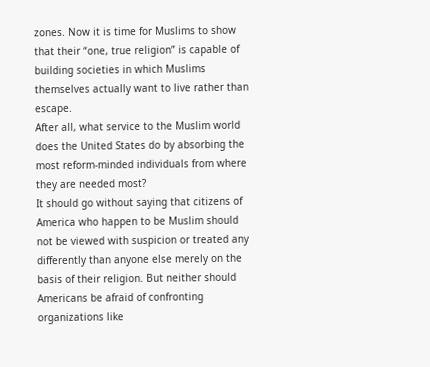zones. Now it is time for Muslims to show that their “one, true religion” is capable of building societies in which Muslims themselves actually want to live rather than escape.
After all, what service to the Muslim world does the United States do by absorbing the most reform-minded individuals from where they are needed most?
It should go without saying that citizens of America who happen to be Muslim should not be viewed with suspicion or treated any differently than anyone else merely on the basis of their religion. But neither should Americans be afraid of confronting organizations like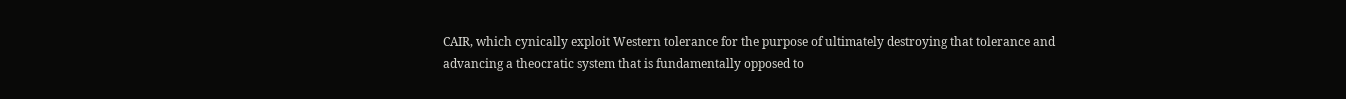CAIR, which cynically exploit Western tolerance for the purpose of ultimately destroying that tolerance and advancing a theocratic system that is fundamentally opposed to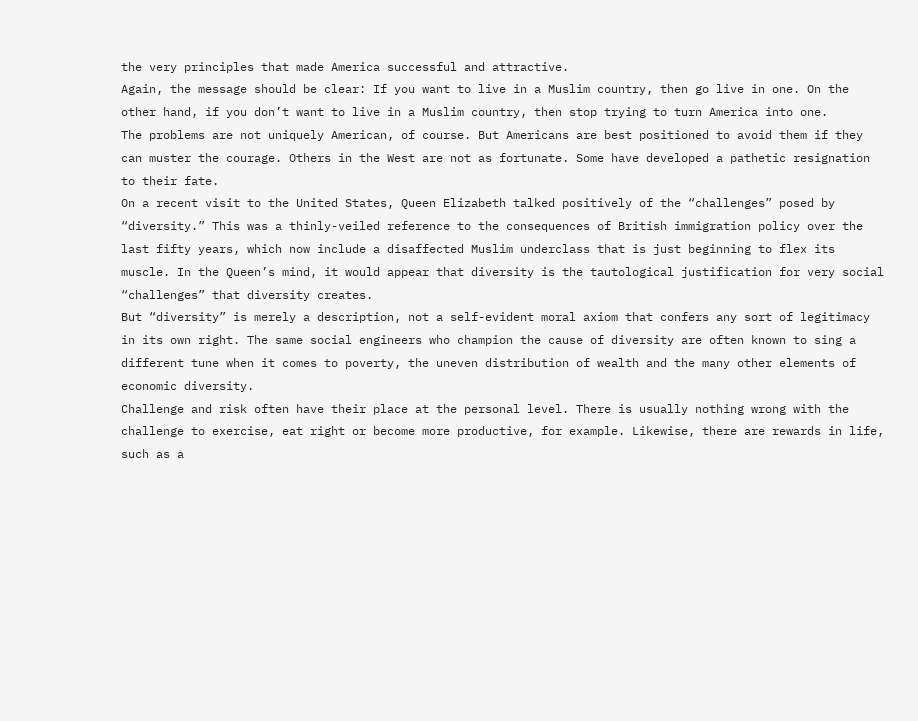the very principles that made America successful and attractive.
Again, the message should be clear: If you want to live in a Muslim country, then go live in one. On the other hand, if you don’t want to live in a Muslim country, then stop trying to turn America into one.
The problems are not uniquely American, of course. But Americans are best positioned to avoid them if they can muster the courage. Others in the West are not as fortunate. Some have developed a pathetic resignation to their fate.
On a recent visit to the United States, Queen Elizabeth talked positively of the “challenges” posed by “diversity.” This was a thinly-veiled reference to the consequences of British immigration policy over the last fifty years, which now include a disaffected Muslim underclass that is just beginning to flex its muscle. In the Queen’s mind, it would appear that diversity is the tautological justification for very social “challenges” that diversity creates.
But “diversity” is merely a description, not a self-evident moral axiom that confers any sort of legitimacy in its own right. The same social engineers who champion the cause of diversity are often known to sing a different tune when it comes to poverty, the uneven distribution of wealth and the many other elements of economic diversity.
Challenge and risk often have their place at the personal level. There is usually nothing wrong with the challenge to exercise, eat right or become more productive, for example. Likewise, there are rewards in life, such as a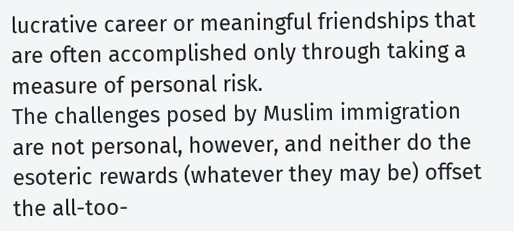lucrative career or meaningful friendships that are often accomplished only through taking a measure of personal risk.
The challenges posed by Muslim immigration are not personal, however, and neither do the esoteric rewards (whatever they may be) offset the all-too-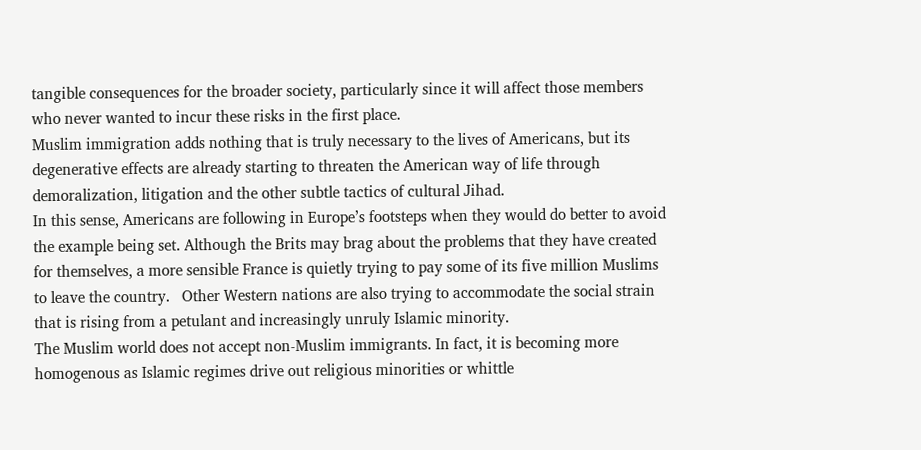tangible consequences for the broader society, particularly since it will affect those members who never wanted to incur these risks in the first place.
Muslim immigration adds nothing that is truly necessary to the lives of Americans, but its degenerative effects are already starting to threaten the American way of life through demoralization, litigation and the other subtle tactics of cultural Jihad.
In this sense, Americans are following in Europe’s footsteps when they would do better to avoid the example being set. Although the Brits may brag about the problems that they have created for themselves, a more sensible France is quietly trying to pay some of its five million Muslims to leave the country.   Other Western nations are also trying to accommodate the social strain that is rising from a petulant and increasingly unruly Islamic minority.
The Muslim world does not accept non-Muslim immigrants. In fact, it is becoming more homogenous as Islamic regimes drive out religious minorities or whittle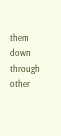them down through other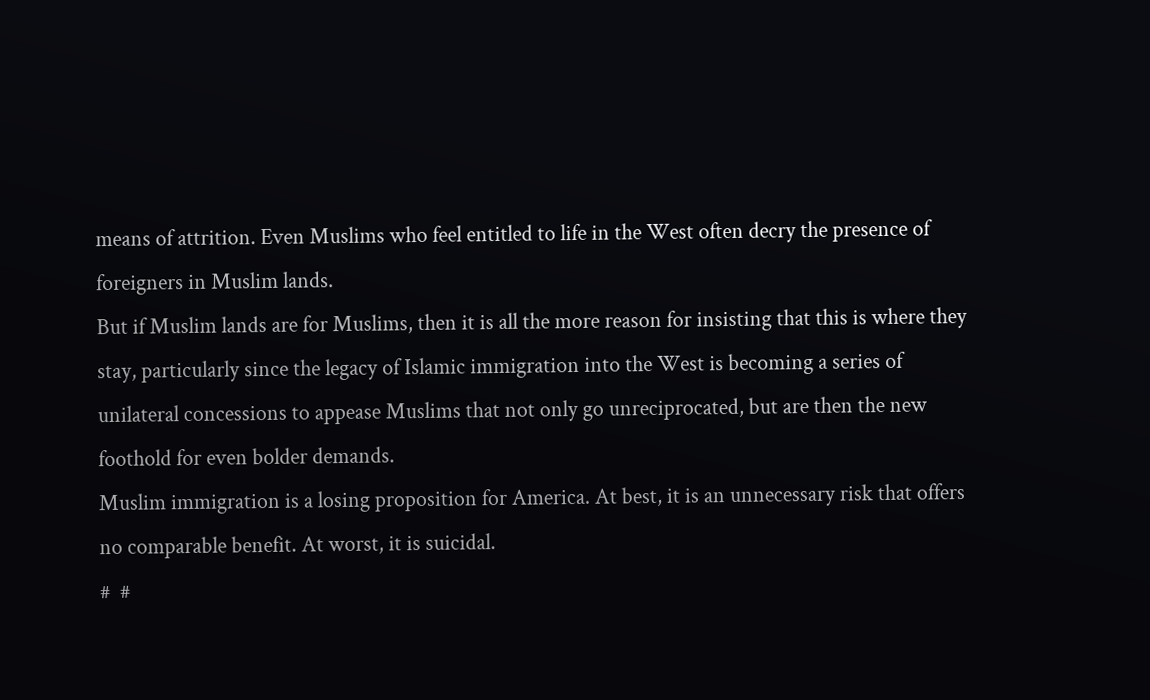means of attrition. Even Muslims who feel entitled to life in the West often decry the presence of foreigners in Muslim lands.
But if Muslim lands are for Muslims, then it is all the more reason for insisting that this is where they stay, particularly since the legacy of Islamic immigration into the West is becoming a series of unilateral concessions to appease Muslims that not only go unreciprocated, but are then the new foothold for even bolder demands.
Muslim immigration is a losing proposition for America. At best, it is an unnecessary risk that offers no comparable benefit. At worst, it is suicidal.
#  #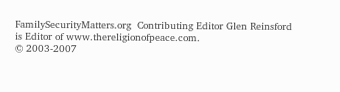FamilySecurityMatters.org  Contributing Editor Glen Reinsford is Editor of www.thereligionofpeace.com.
© 2003-2007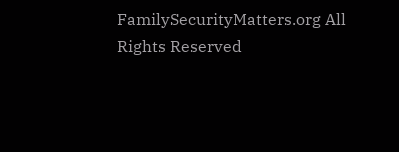FamilySecurityMatters.org All Rights Reserved